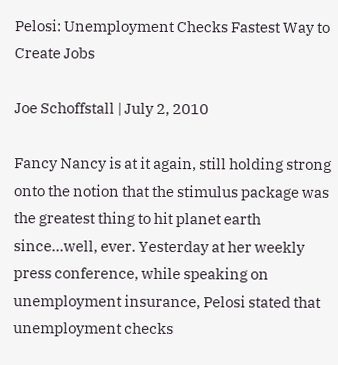Pelosi: Unemployment Checks Fastest Way to Create Jobs

Joe Schoffstall | July 2, 2010

Fancy Nancy is at it again, still holding strong onto the notion that the stimulus package was the greatest thing to hit planet earth since...well, ever. Yesterday at her weekly press conference, while speaking on unemployment insurance, Pelosi stated that unemployment checks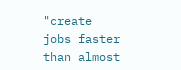"create jobs faster than almost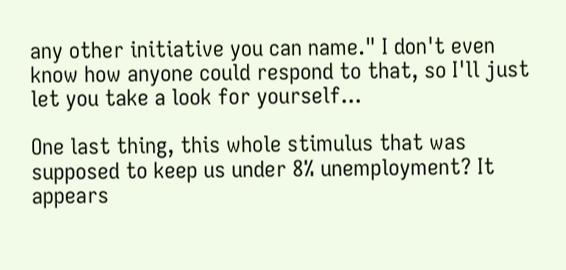any other initiative you can name." I don't even know how anyone could respond to that, so I'll just let you take a look for yourself...

One last thing, this whole stimulus that was supposed to keep us under 8% unemployment? It appears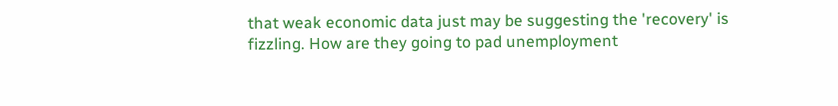that weak economic data just may be suggesting the 'recovery' is fizzling. How are they going to pad unemployment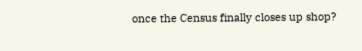once the Census finally closes up shop?